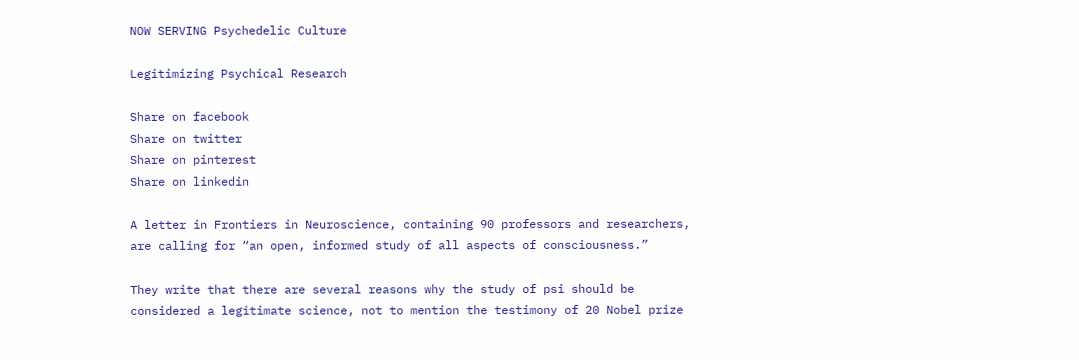NOW SERVING Psychedelic Culture

Legitimizing Psychical Research

Share on facebook
Share on twitter
Share on pinterest
Share on linkedin

A letter in Frontiers in Neuroscience, containing 90 professors and researchers, are calling for “an open, informed study of all aspects of consciousness.”

They write that there are several reasons why the study of psi should be considered a legitimate science, not to mention the testimony of 20 Nobel prize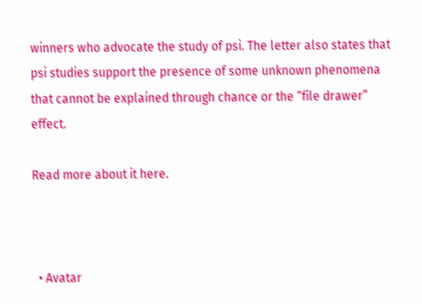winners who advocate the study of psi. The letter also states that psi studies support the presence of some unknown phenomena that cannot be explained through chance or the “file drawer” effect.

Read more about it here.



  • Avatar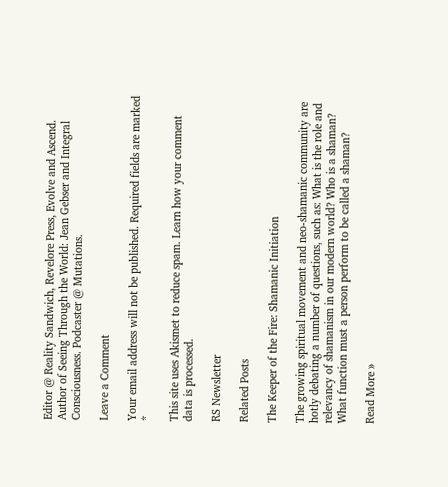Editor @ Reality Sandwich, Revelore Press, Evolve and Ascend. Author of Seeing Through the World: Jean Gebser and Integral Consciousness. Podcaster @ Mutations.

Leave a Comment

Your email address will not be published. Required fields are marked *

This site uses Akismet to reduce spam. Learn how your comment data is processed.

RS Newsletter

Related Posts

The Keeper of the Fire: Shamanic Initiation

The growing spiritual movement and neo-shamanic community are hotly debating a number of questions, such as: What is the role and relevancy of shamanism in our modern world? Who is a shaman? What function must a person perform to be called a shaman?

Read More »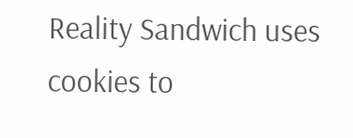Reality Sandwich uses cookies to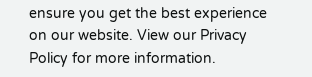ensure you get the best experience
on our website. View our Privacy
Policy for more information.